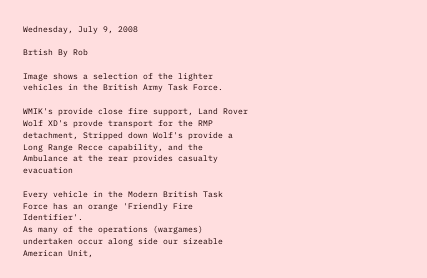Wednesday, July 9, 2008

Brtish By Rob

Image shows a selection of the lighter vehicles in the British Army Task Force.

WMIK's provide close fire support, Land Rover Wolf XD's provde transport for the RMP detachment, Stripped down Wolf's provide a Long Range Recce capability, and the Ambulance at the rear provides casualty evacuation

Every vehicle in the Modern British Task Force has an orange 'Friendly Fire Identifier'.
As many of the operations (wargames) undertaken occur along side our sizeable American Unit,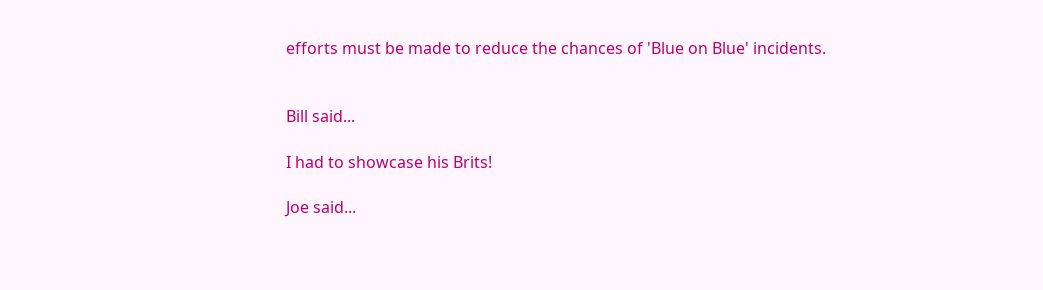efforts must be made to reduce the chances of 'Blue on Blue' incidents.


Bill said...

I had to showcase his Brits!

Joe said...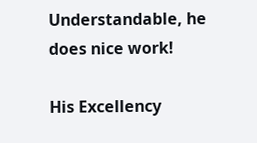Understandable, he does nice work!

His Excellency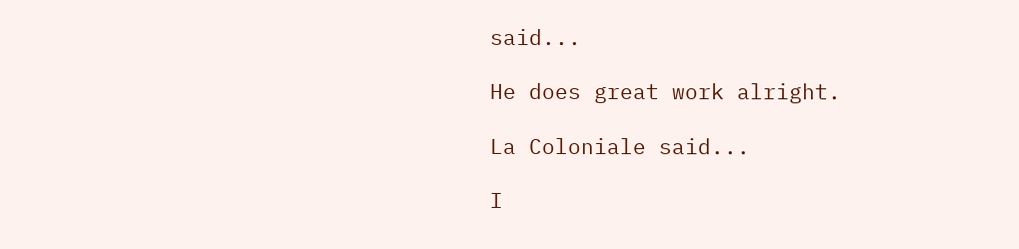said...

He does great work alright.

La Coloniale said...

I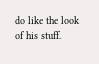do like the look of his stuff.